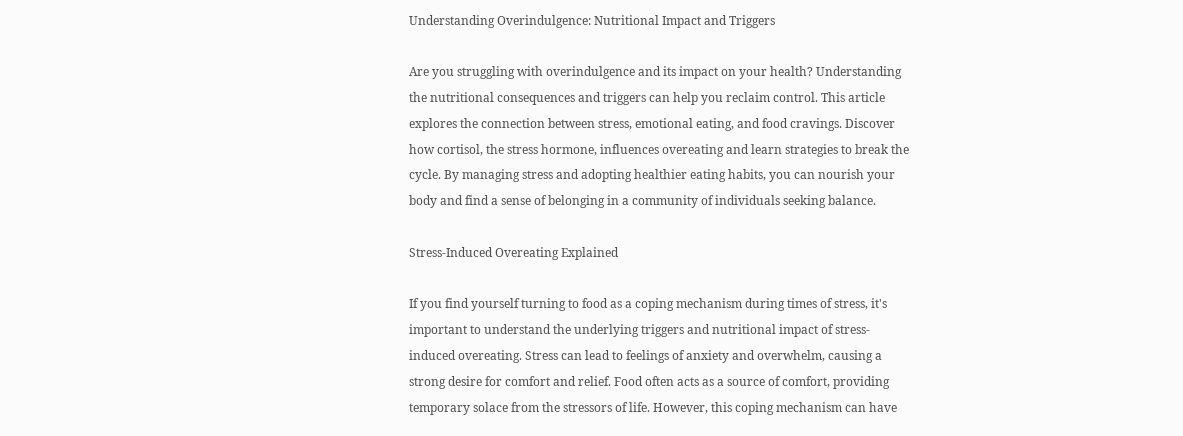Understanding Overindulgence: Nutritional Impact and Triggers

Are you struggling with overindulgence and its impact on your health? Understanding the nutritional consequences and triggers can help you reclaim control. This article explores the connection between stress, emotional eating, and food cravings. Discover how cortisol, the stress hormone, influences overeating and learn strategies to break the cycle. By managing stress and adopting healthier eating habits, you can nourish your body and find a sense of belonging in a community of individuals seeking balance.

Stress-Induced Overeating Explained

If you find yourself turning to food as a coping mechanism during times of stress, it's important to understand the underlying triggers and nutritional impact of stress-induced overeating. Stress can lead to feelings of anxiety and overwhelm, causing a strong desire for comfort and relief. Food often acts as a source of comfort, providing temporary solace from the stressors of life. However, this coping mechanism can have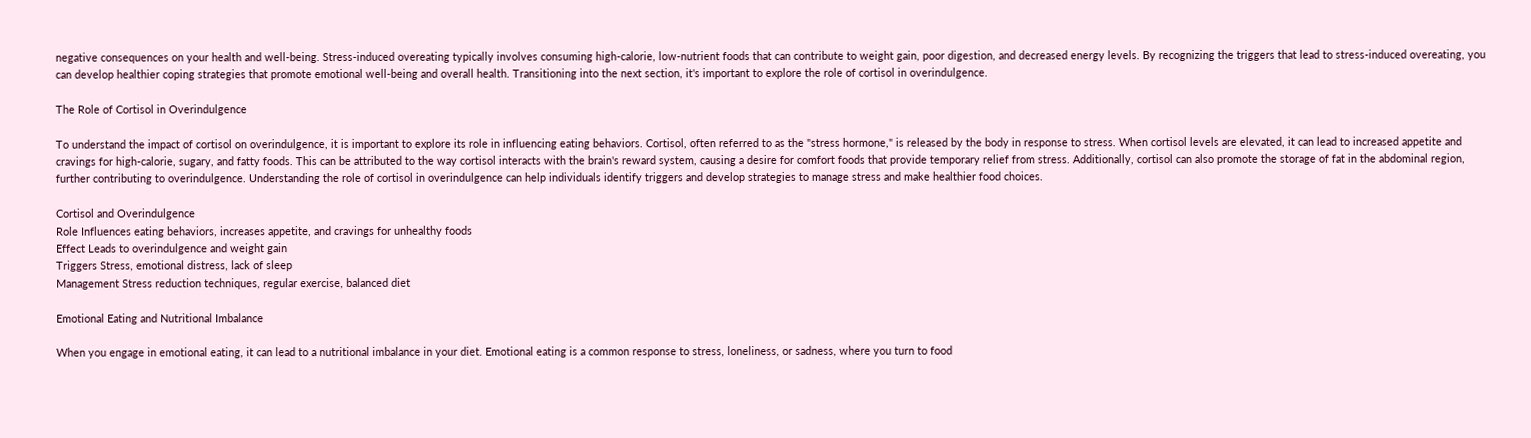negative consequences on your health and well-being. Stress-induced overeating typically involves consuming high-calorie, low-nutrient foods that can contribute to weight gain, poor digestion, and decreased energy levels. By recognizing the triggers that lead to stress-induced overeating, you can develop healthier coping strategies that promote emotional well-being and overall health. Transitioning into the next section, it's important to explore the role of cortisol in overindulgence.

The Role of Cortisol in Overindulgence

To understand the impact of cortisol on overindulgence, it is important to explore its role in influencing eating behaviors. Cortisol, often referred to as the "stress hormone," is released by the body in response to stress. When cortisol levels are elevated, it can lead to increased appetite and cravings for high-calorie, sugary, and fatty foods. This can be attributed to the way cortisol interacts with the brain's reward system, causing a desire for comfort foods that provide temporary relief from stress. Additionally, cortisol can also promote the storage of fat in the abdominal region, further contributing to overindulgence. Understanding the role of cortisol in overindulgence can help individuals identify triggers and develop strategies to manage stress and make healthier food choices.

Cortisol and Overindulgence
Role Influences eating behaviors, increases appetite, and cravings for unhealthy foods
Effect Leads to overindulgence and weight gain
Triggers Stress, emotional distress, lack of sleep
Management Stress reduction techniques, regular exercise, balanced diet

Emotional Eating and Nutritional Imbalance

When you engage in emotional eating, it can lead to a nutritional imbalance in your diet. Emotional eating is a common response to stress, loneliness, or sadness, where you turn to food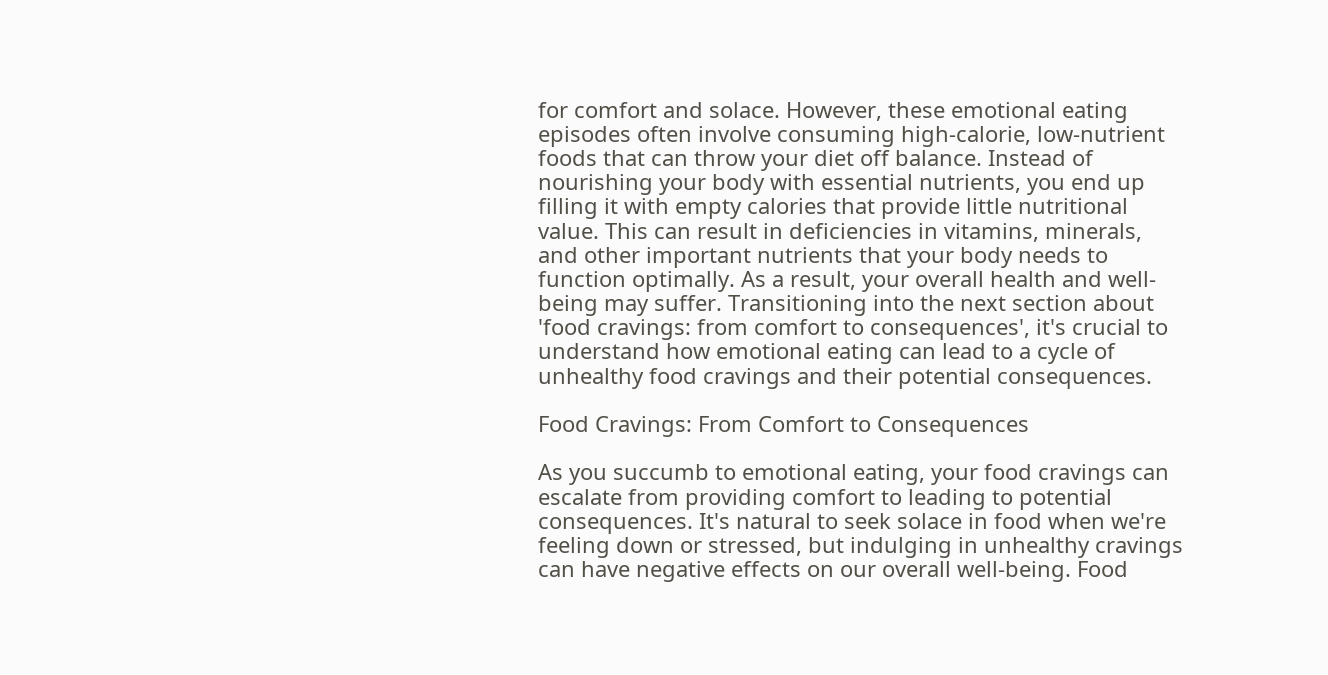for comfort and solace. However, these emotional eating episodes often involve consuming high-calorie, low-nutrient foods that can throw your diet off balance. Instead of nourishing your body with essential nutrients, you end up filling it with empty calories that provide little nutritional value. This can result in deficiencies in vitamins, minerals, and other important nutrients that your body needs to function optimally. As a result, your overall health and well-being may suffer. Transitioning into the next section about 'food cravings: from comfort to consequences', it's crucial to understand how emotional eating can lead to a cycle of unhealthy food cravings and their potential consequences.

Food Cravings: From Comfort to Consequences

As you succumb to emotional eating, your food cravings can escalate from providing comfort to leading to potential consequences. It's natural to seek solace in food when we're feeling down or stressed, but indulging in unhealthy cravings can have negative effects on our overall well-being. Food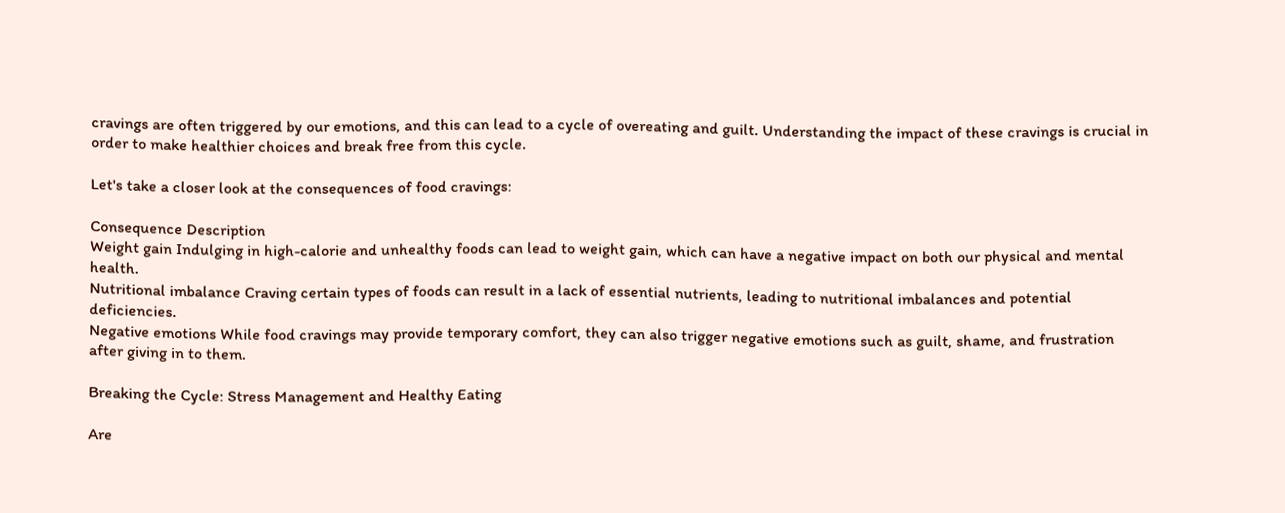cravings are often triggered by our emotions, and this can lead to a cycle of overeating and guilt. Understanding the impact of these cravings is crucial in order to make healthier choices and break free from this cycle.

Let's take a closer look at the consequences of food cravings:

Consequence Description
Weight gain Indulging in high-calorie and unhealthy foods can lead to weight gain, which can have a negative impact on both our physical and mental health.
Nutritional imbalance Craving certain types of foods can result in a lack of essential nutrients, leading to nutritional imbalances and potential deficiencies.
Negative emotions While food cravings may provide temporary comfort, they can also trigger negative emotions such as guilt, shame, and frustration after giving in to them.

Breaking the Cycle: Stress Management and Healthy Eating

Are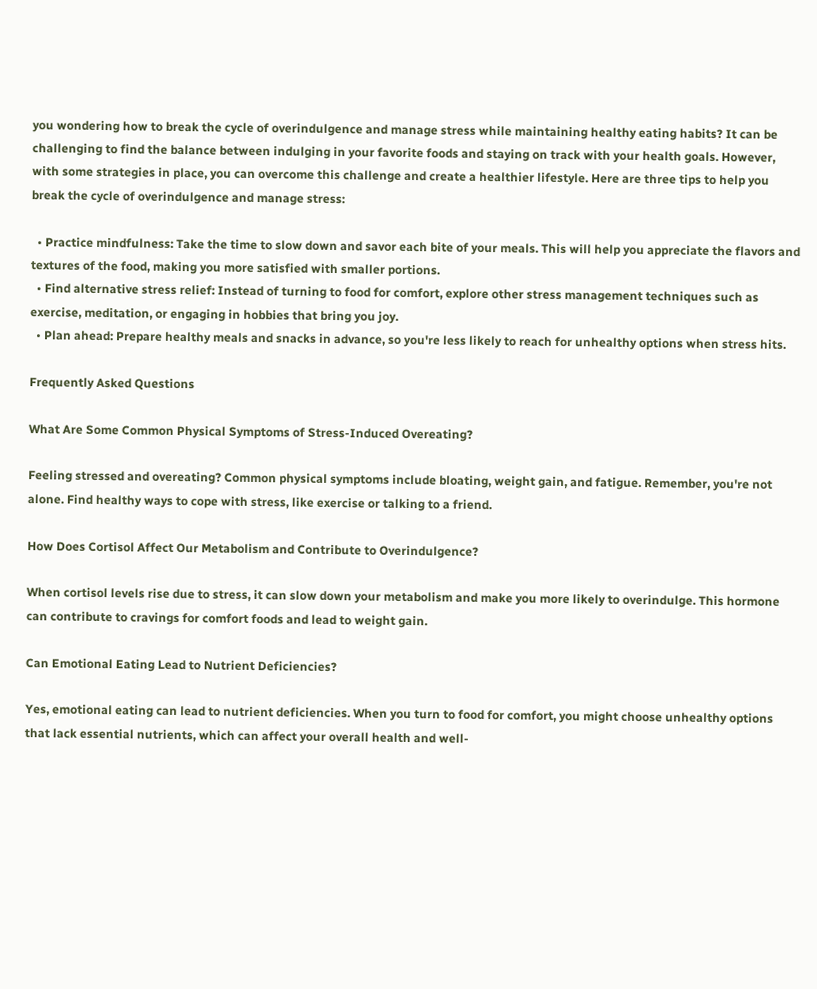you wondering how to break the cycle of overindulgence and manage stress while maintaining healthy eating habits? It can be challenging to find the balance between indulging in your favorite foods and staying on track with your health goals. However, with some strategies in place, you can overcome this challenge and create a healthier lifestyle. Here are three tips to help you break the cycle of overindulgence and manage stress:

  • Practice mindfulness: Take the time to slow down and savor each bite of your meals. This will help you appreciate the flavors and textures of the food, making you more satisfied with smaller portions.
  • Find alternative stress relief: Instead of turning to food for comfort, explore other stress management techniques such as exercise, meditation, or engaging in hobbies that bring you joy.
  • Plan ahead: Prepare healthy meals and snacks in advance, so you're less likely to reach for unhealthy options when stress hits.

Frequently Asked Questions

What Are Some Common Physical Symptoms of Stress-Induced Overeating?

Feeling stressed and overeating? Common physical symptoms include bloating, weight gain, and fatigue. Remember, you're not alone. Find healthy ways to cope with stress, like exercise or talking to a friend.

How Does Cortisol Affect Our Metabolism and Contribute to Overindulgence?

When cortisol levels rise due to stress, it can slow down your metabolism and make you more likely to overindulge. This hormone can contribute to cravings for comfort foods and lead to weight gain.

Can Emotional Eating Lead to Nutrient Deficiencies?

Yes, emotional eating can lead to nutrient deficiencies. When you turn to food for comfort, you might choose unhealthy options that lack essential nutrients, which can affect your overall health and well-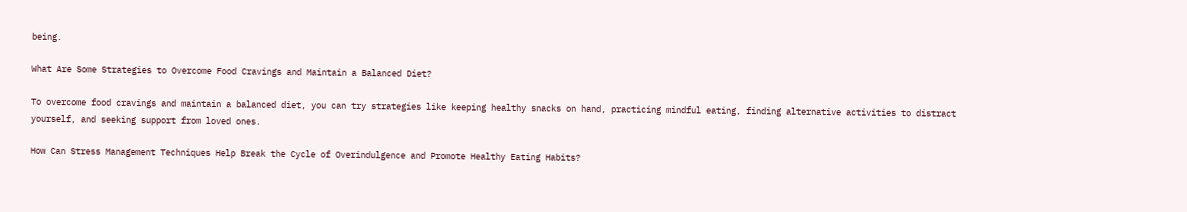being.

What Are Some Strategies to Overcome Food Cravings and Maintain a Balanced Diet?

To overcome food cravings and maintain a balanced diet, you can try strategies like keeping healthy snacks on hand, practicing mindful eating, finding alternative activities to distract yourself, and seeking support from loved ones.

How Can Stress Management Techniques Help Break the Cycle of Overindulgence and Promote Healthy Eating Habits?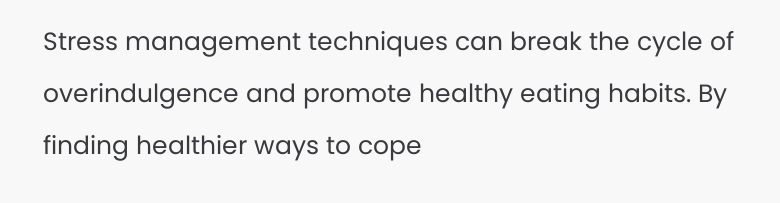Stress management techniques can break the cycle of overindulgence and promote healthy eating habits. By finding healthier ways to cope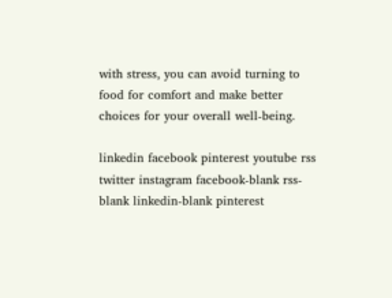with stress, you can avoid turning to food for comfort and make better choices for your overall well-being.

linkedin facebook pinterest youtube rss twitter instagram facebook-blank rss-blank linkedin-blank pinterest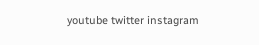youtube twitter instagram